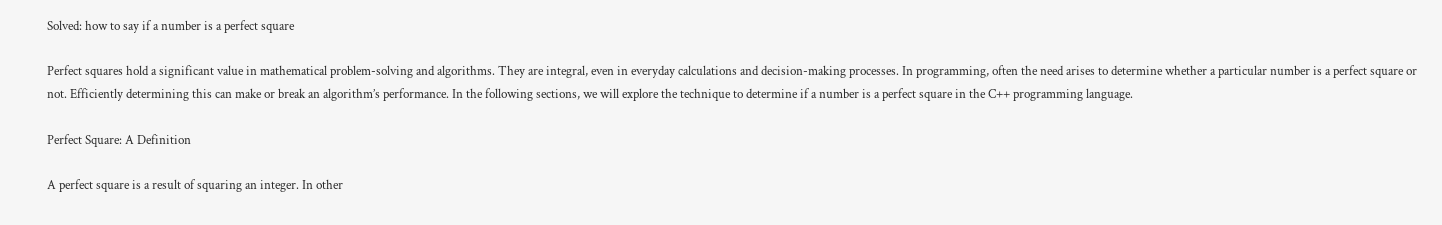Solved: how to say if a number is a perfect square

Perfect squares hold a significant value in mathematical problem-solving and algorithms. They are integral, even in everyday calculations and decision-making processes. In programming, often the need arises to determine whether a particular number is a perfect square or not. Efficiently determining this can make or break an algorithm’s performance. In the following sections, we will explore the technique to determine if a number is a perfect square in the C++ programming language.

Perfect Square: A Definition

A perfect square is a result of squaring an integer. In other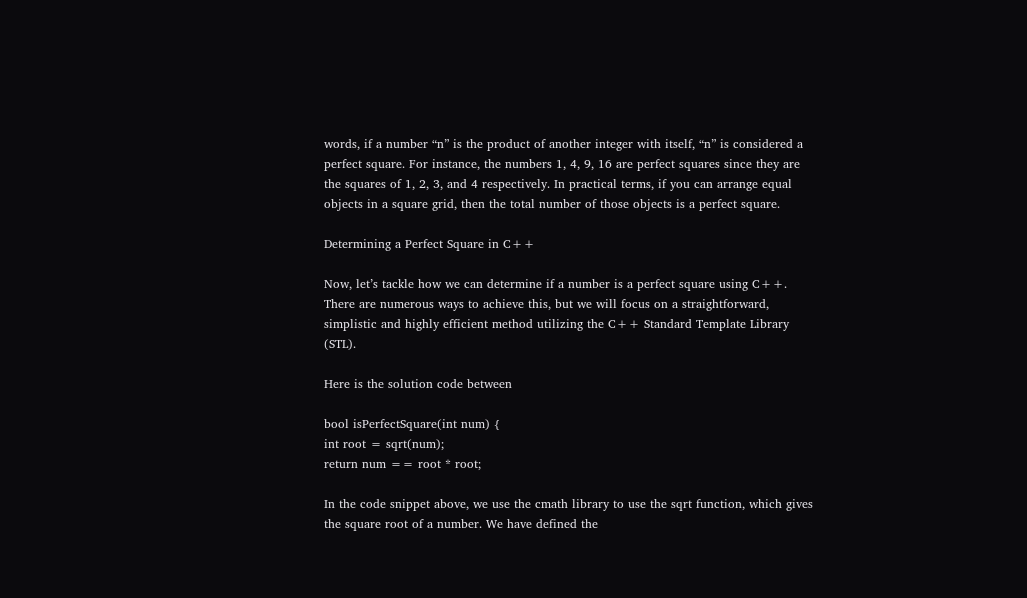words, if a number “n” is the product of another integer with itself, “n” is considered a perfect square. For instance, the numbers 1, 4, 9, 16 are perfect squares since they are the squares of 1, 2, 3, and 4 respectively. In practical terms, if you can arrange equal objects in a square grid, then the total number of those objects is a perfect square.

Determining a Perfect Square in C++

Now, let’s tackle how we can determine if a number is a perfect square using C++. There are numerous ways to achieve this, but we will focus on a straightforward, simplistic and highly efficient method utilizing the C++ Standard Template Library (STL).

Here is the solution code between

bool isPerfectSquare(int num) {
int root = sqrt(num);
return num == root * root;

In the code snippet above, we use the cmath library to use the sqrt function, which gives the square root of a number. We have defined the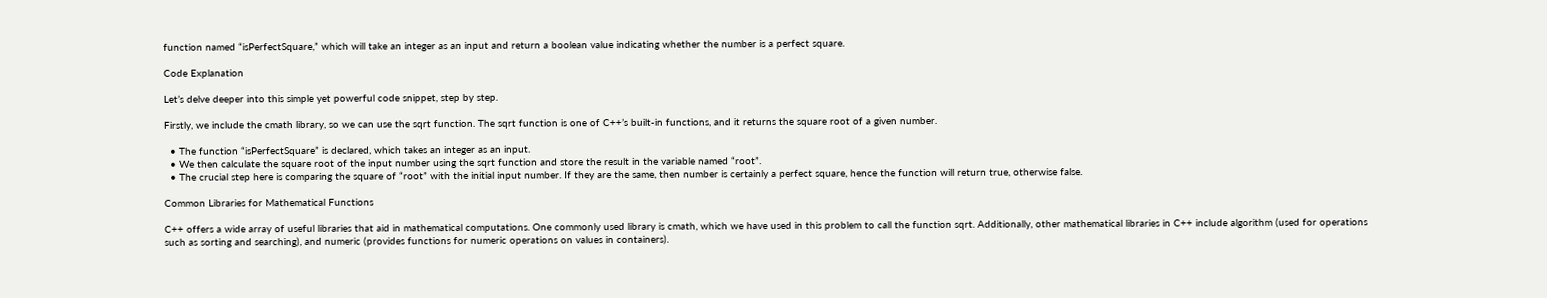function named “isPerfectSquare,” which will take an integer as an input and return a boolean value indicating whether the number is a perfect square.

Code Explanation

Let’s delve deeper into this simple yet powerful code snippet, step by step.

Firstly, we include the cmath library, so we can use the sqrt function. The sqrt function is one of C++’s built-in functions, and it returns the square root of a given number.

  • The function “isPerfectSquare” is declared, which takes an integer as an input.
  • We then calculate the square root of the input number using the sqrt function and store the result in the variable named “root”.
  • The crucial step here is comparing the square of “root” with the initial input number. If they are the same, then number is certainly a perfect square, hence the function will return true, otherwise false.

Common Libraries for Mathematical Functions

C++ offers a wide array of useful libraries that aid in mathematical computations. One commonly used library is cmath, which we have used in this problem to call the function sqrt. Additionally, other mathematical libraries in C++ include algorithm (used for operations such as sorting and searching), and numeric (provides functions for numeric operations on values in containers).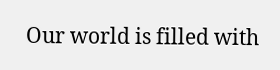Our world is filled with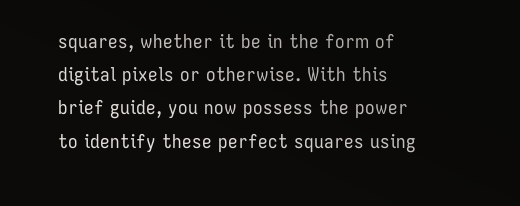squares, whether it be in the form of digital pixels or otherwise. With this brief guide, you now possess the power to identify these perfect squares using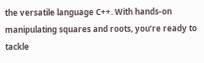the versatile language C++. With hands-on manipulating squares and roots, you’re ready to tackle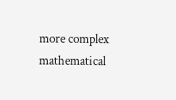more complex mathematical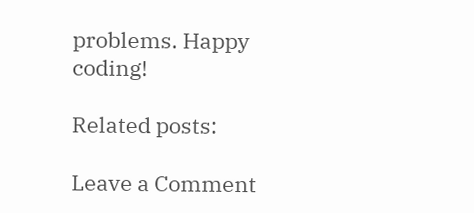problems. Happy coding!

Related posts:

Leave a Comment